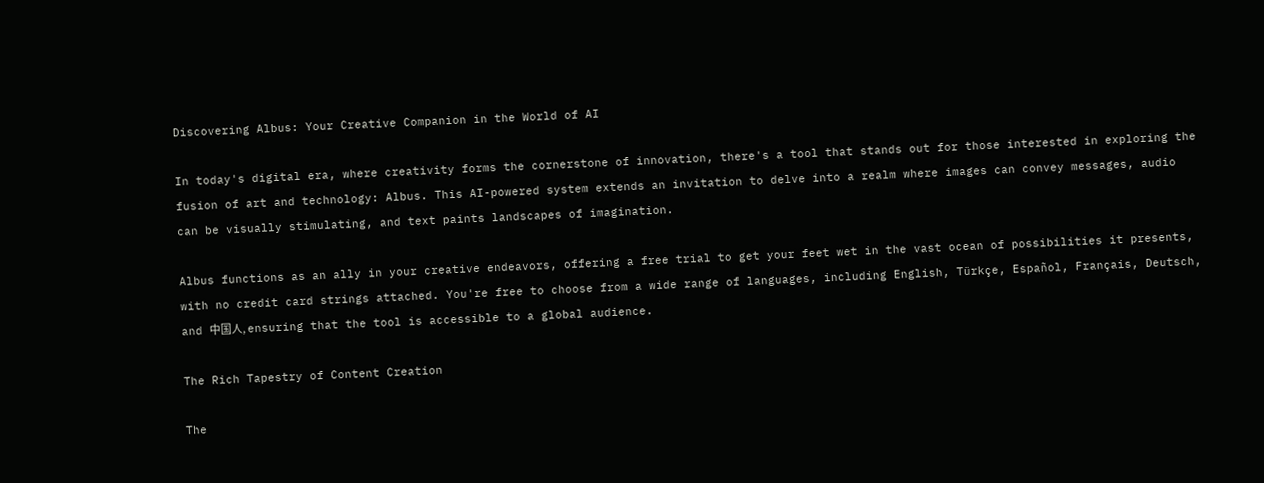Discovering Albus: Your Creative Companion in the World of AI

In today's digital era, where creativity forms the cornerstone of innovation, there's a tool that stands out for those interested in exploring the fusion of art and technology: Albus. This AI-powered system extends an invitation to delve into a realm where images can convey messages, audio can be visually stimulating, and text paints landscapes of imagination.

Albus functions as an ally in your creative endeavors, offering a free trial to get your feet wet in the vast ocean of possibilities it presents, with no credit card strings attached. You're free to choose from a wide range of languages, including English, Türkçe, Español, Français, Deutsch, and 中国人, ensuring that the tool is accessible to a global audience.

The Rich Tapestry of Content Creation

The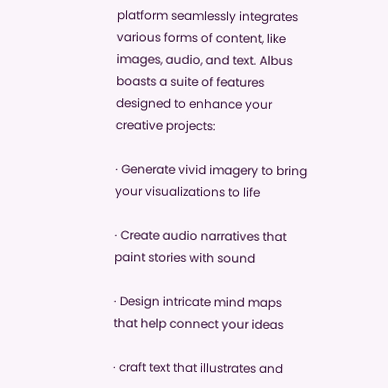platform seamlessly integrates various forms of content, like images, audio, and text. Albus boasts a suite of features designed to enhance your creative projects:

· Generate vivid imagery to bring your visualizations to life

· Create audio narratives that paint stories with sound

· Design intricate mind maps that help connect your ideas

· craft text that illustrates and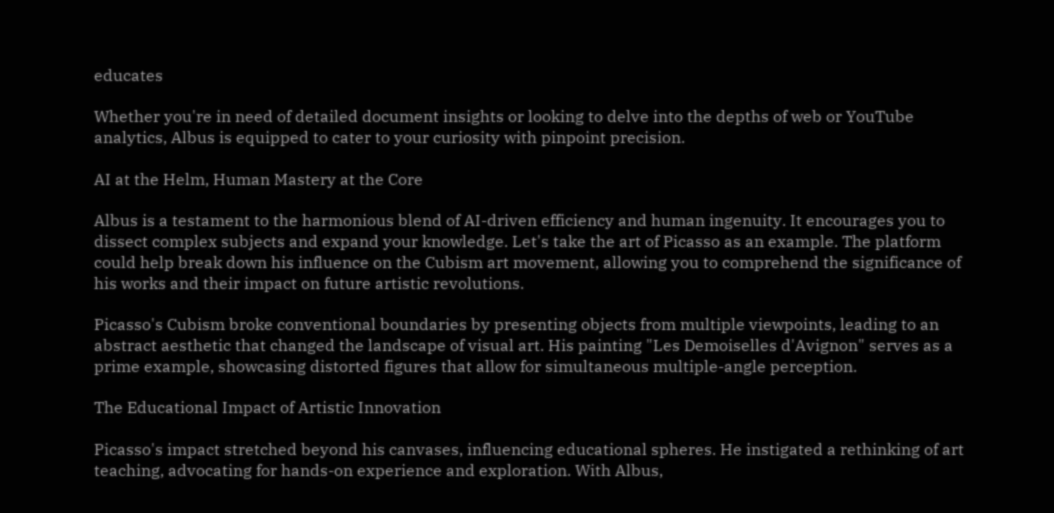educates

Whether you're in need of detailed document insights or looking to delve into the depths of web or YouTube analytics, Albus is equipped to cater to your curiosity with pinpoint precision.

AI at the Helm, Human Mastery at the Core

Albus is a testament to the harmonious blend of AI-driven efficiency and human ingenuity. It encourages you to dissect complex subjects and expand your knowledge. Let's take the art of Picasso as an example. The platform could help break down his influence on the Cubism art movement, allowing you to comprehend the significance of his works and their impact on future artistic revolutions.

Picasso's Cubism broke conventional boundaries by presenting objects from multiple viewpoints, leading to an abstract aesthetic that changed the landscape of visual art. His painting "Les Demoiselles d'Avignon" serves as a prime example, showcasing distorted figures that allow for simultaneous multiple-angle perception.

The Educational Impact of Artistic Innovation

Picasso's impact stretched beyond his canvases, influencing educational spheres. He instigated a rethinking of art teaching, advocating for hands-on experience and exploration. With Albus,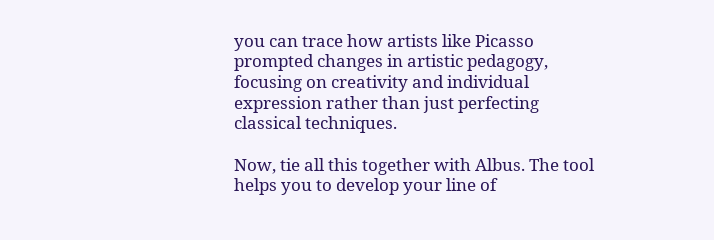you can trace how artists like Picasso prompted changes in artistic pedagogy, focusing on creativity and individual expression rather than just perfecting classical techniques.

Now, tie all this together with Albus. The tool helps you to develop your line of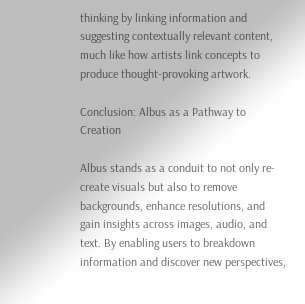thinking by linking information and suggesting contextually relevant content, much like how artists link concepts to produce thought-provoking artwork.

Conclusion: Albus as a Pathway to Creation

Albus stands as a conduit to not only re-create visuals but also to remove backgrounds, enhance resolutions, and gain insights across images, audio, and text. By enabling users to breakdown information and discover new perspectives,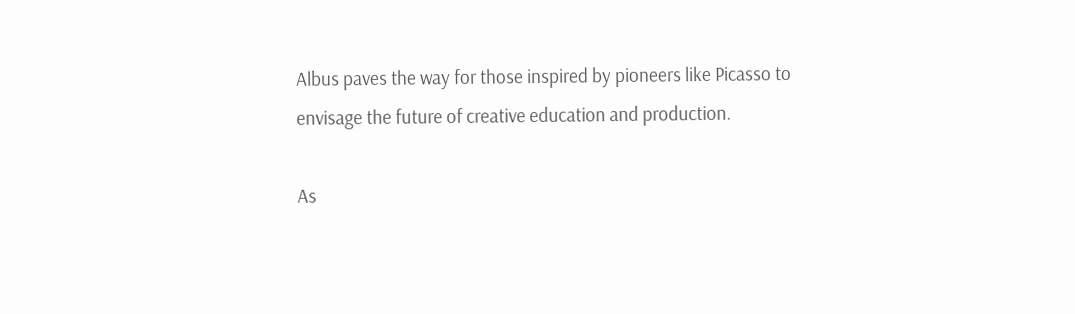Albus paves the way for those inspired by pioneers like Picasso to envisage the future of creative education and production.

As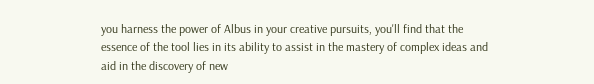you harness the power of Albus in your creative pursuits, you'll find that the essence of the tool lies in its ability to assist in the mastery of complex ideas and aid in the discovery of new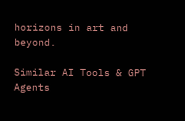horizons in art and beyond.

Similar AI Tools & GPT Agents